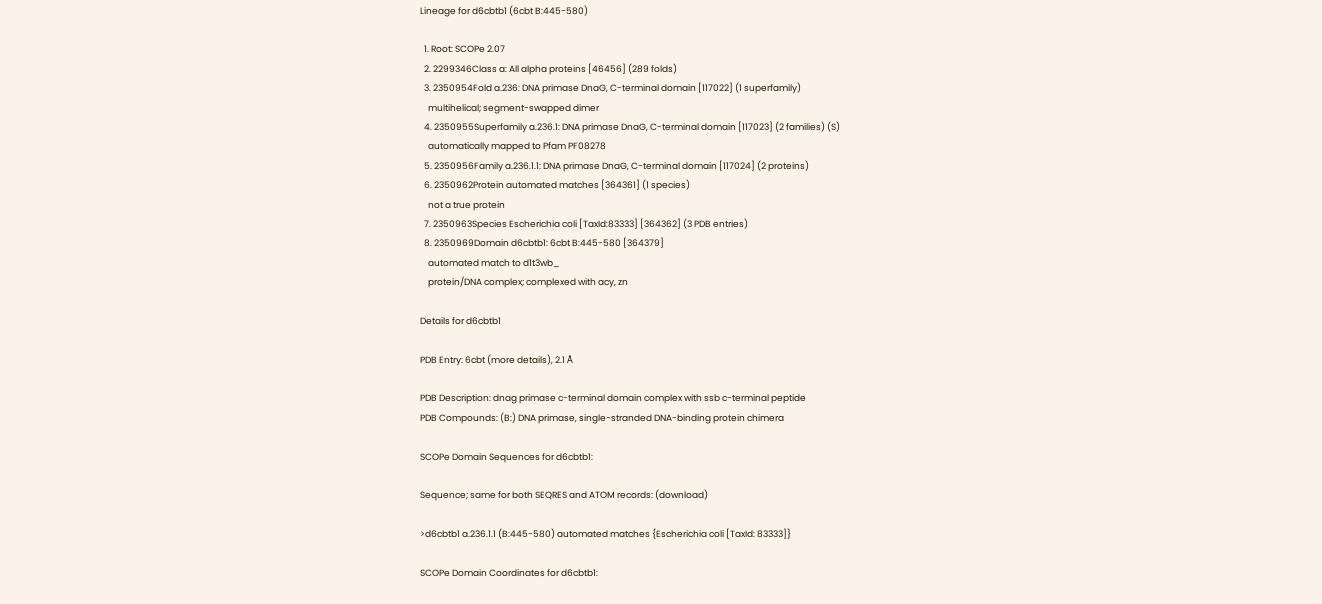Lineage for d6cbtb1 (6cbt B:445-580)

  1. Root: SCOPe 2.07
  2. 2299346Class a: All alpha proteins [46456] (289 folds)
  3. 2350954Fold a.236: DNA primase DnaG, C-terminal domain [117022] (1 superfamily)
    multihelical; segment-swapped dimer
  4. 2350955Superfamily a.236.1: DNA primase DnaG, C-terminal domain [117023] (2 families) (S)
    automatically mapped to Pfam PF08278
  5. 2350956Family a.236.1.1: DNA primase DnaG, C-terminal domain [117024] (2 proteins)
  6. 2350962Protein automated matches [364361] (1 species)
    not a true protein
  7. 2350963Species Escherichia coli [TaxId:83333] [364362] (3 PDB entries)
  8. 2350969Domain d6cbtb1: 6cbt B:445-580 [364379]
    automated match to d1t3wb_
    protein/DNA complex; complexed with acy, zn

Details for d6cbtb1

PDB Entry: 6cbt (more details), 2.1 Å

PDB Description: dnag primase c-terminal domain complex with ssb c-terminal peptide
PDB Compounds: (B:) DNA primase, single-stranded DNA-binding protein chimera

SCOPe Domain Sequences for d6cbtb1:

Sequence; same for both SEQRES and ATOM records: (download)

>d6cbtb1 a.236.1.1 (B:445-580) automated matches {Escherichia coli [TaxId: 83333]}

SCOPe Domain Coordinates for d6cbtb1: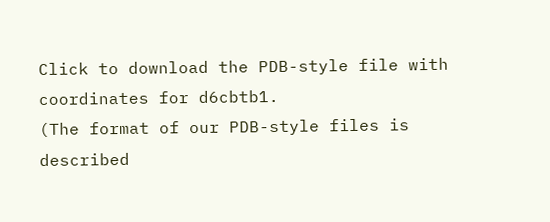Click to download the PDB-style file with coordinates for d6cbtb1.
(The format of our PDB-style files is described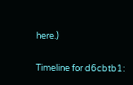here.)

Timeline for d6cbtb1: